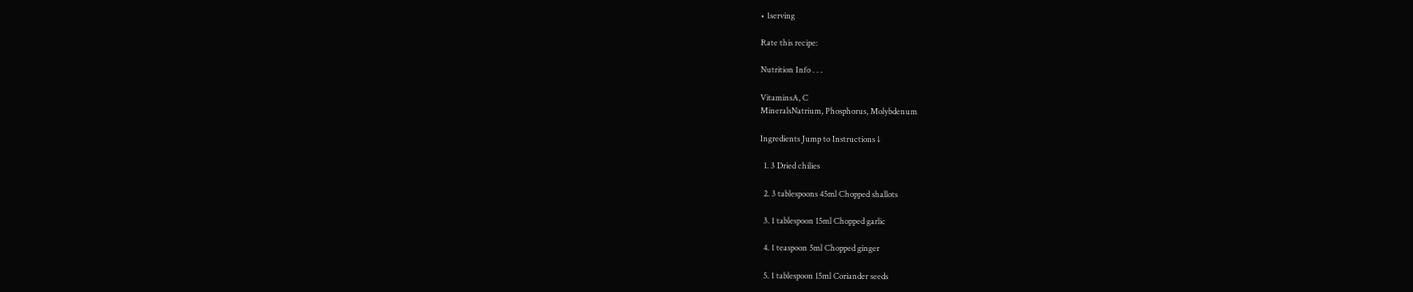• 1serving

Rate this recipe:

Nutrition Info . . .

VitaminsA, C
MineralsNatrium, Phosphorus, Molybdenum

Ingredients Jump to Instructions ↓

  1. 3 Dried chilies

  2. 3 tablespoons 45ml Chopped shallots

  3. 1 tablespoon 15ml Chopped garlic

  4. 1 teaspoon 5ml Chopped ginger

  5. 1 tablespoon 15ml Coriander seeds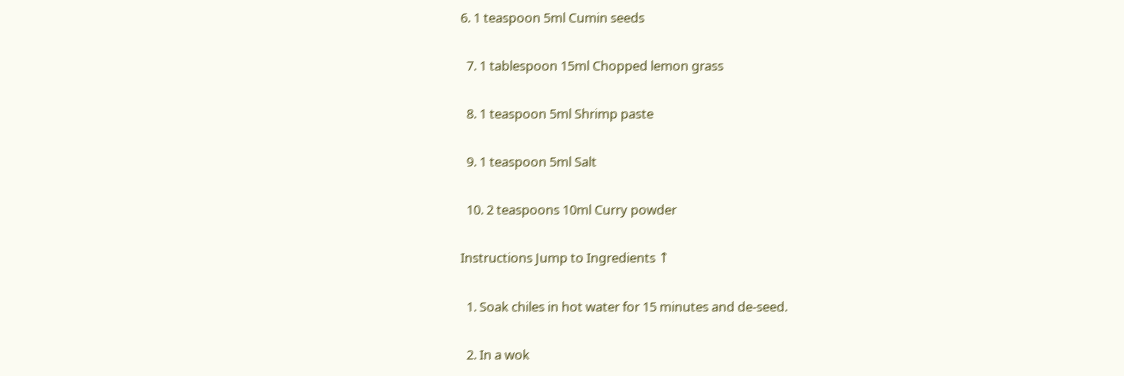6. 1 teaspoon 5ml Cumin seeds

  7. 1 tablespoon 15ml Chopped lemon grass

  8. 1 teaspoon 5ml Shrimp paste

  9. 1 teaspoon 5ml Salt

  10. 2 teaspoons 10ml Curry powder

Instructions Jump to Ingredients ↑

  1. Soak chiles in hot water for 15 minutes and de-seed.

  2. In a wok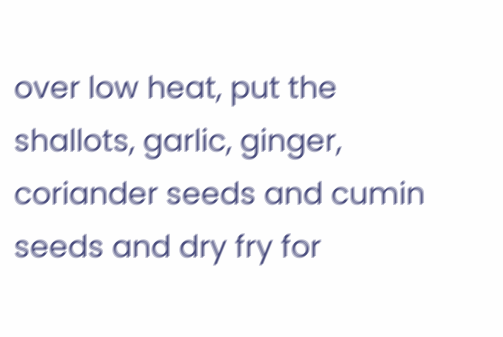over low heat, put the shallots, garlic, ginger, coriander seeds and cumin seeds and dry fry for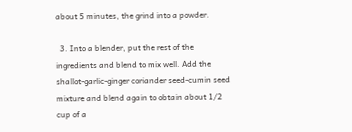about 5 minutes, the grind into a powder.

  3. Into a blender, put the rest of the ingredients and blend to mix well. Add the shallot-garlic-ginger coriander seed-cumin seed mixture and blend again to obtain about 1/2 cup of a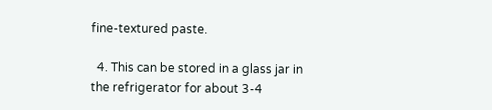fine-textured paste.

  4. This can be stored in a glass jar in the refrigerator for about 3-4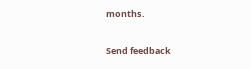months.


Send feedback